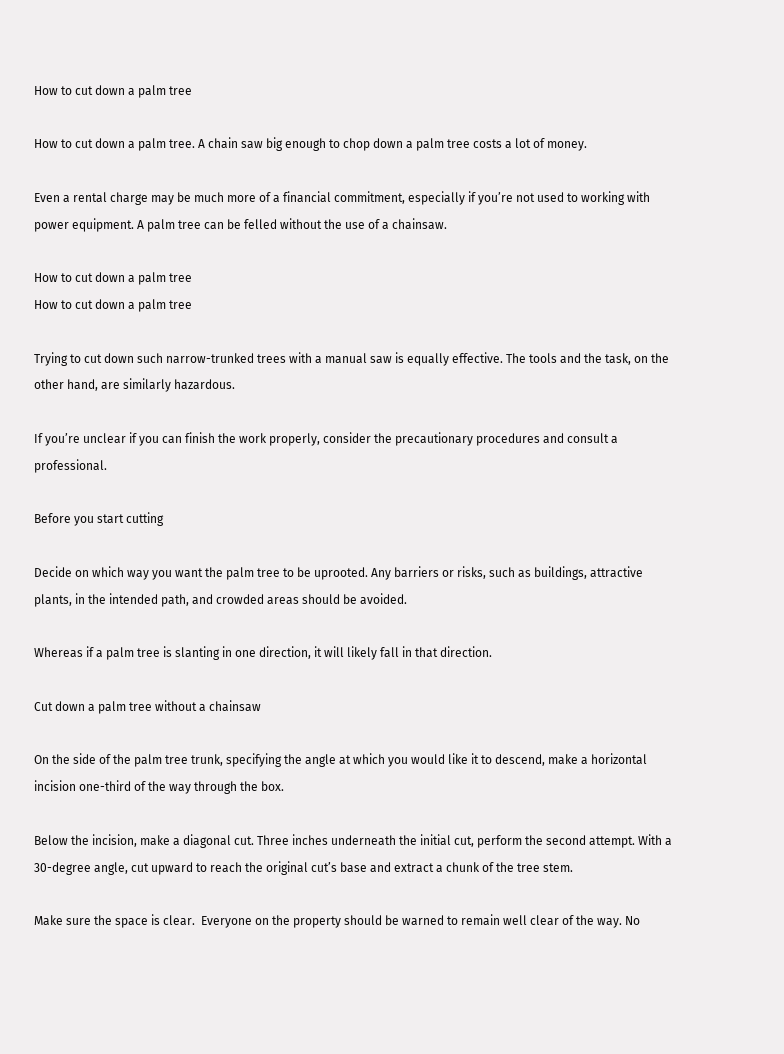How to cut down a palm tree

How to cut down a palm tree. A chain saw big enough to chop down a palm tree costs a lot of money.

Even a rental charge may be much more of a financial commitment, especially if you’re not used to working with power equipment. A palm tree can be felled without the use of a chainsaw.

How to cut down a palm tree
How to cut down a palm tree

Trying to cut down such narrow-trunked trees with a manual saw is equally effective. The tools and the task, on the other hand, are similarly hazardous.

If you’re unclear if you can finish the work properly, consider the precautionary procedures and consult a professional.

Before you start cutting

Decide on which way you want the palm tree to be uprooted. Any barriers or risks, such as buildings, attractive plants, in the intended path, and crowded areas should be avoided.

Whereas if a palm tree is slanting in one direction, it will likely fall in that direction.

Cut down a palm tree without a chainsaw

On the side of the palm tree trunk, specifying the angle at which you would like it to descend, make a horizontal incision one-third of the way through the box.

Below the incision, make a diagonal cut. Three inches underneath the initial cut, perform the second attempt. With a 30-degree angle, cut upward to reach the original cut’s base and extract a chunk of the tree stem.

Make sure the space is clear.  Everyone on the property should be warned to remain well clear of the way. No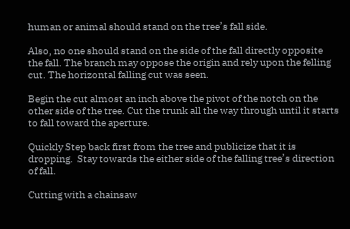human or animal should stand on the tree’s fall side.

Also, no one should stand on the side of the fall directly opposite the fall. The branch may oppose the origin and rely upon the felling cut. The horizontal falling cut was seen.

Begin the cut almost an inch above the pivot of the notch on the other side of the tree. Cut the trunk all the way through until it starts to fall toward the aperture.

Quickly Step back first from the tree and publicize that it is dropping.  Stay towards the either side of the falling tree’s direction of fall.

Cutting with a chainsaw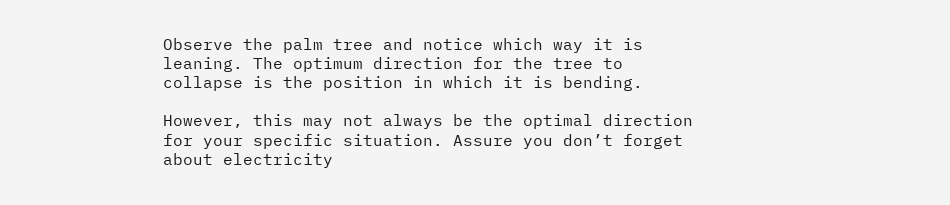Observe the palm tree and notice which way it is leaning. The optimum direction for the tree to collapse is the position in which it is bending.

However, this may not always be the optimal direction for your specific situation. Assure you don’t forget about electricity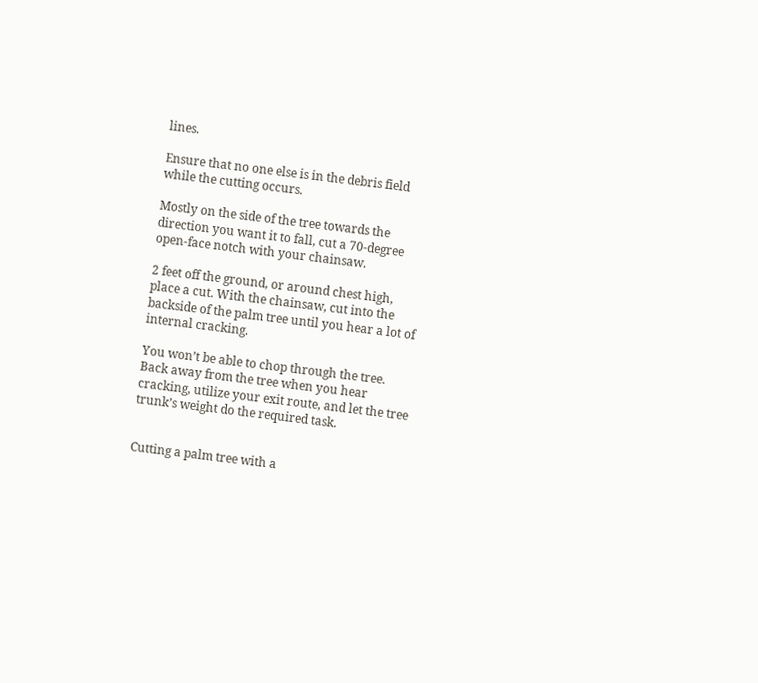lines.

Ensure that no one else is in the debris field while the cutting occurs.

Mostly on the side of the tree towards the direction you want it to fall, cut a 70-degree open-face notch with your chainsaw.

2 feet off the ground, or around chest high, place a cut. With the chainsaw, cut into the backside of the palm tree until you hear a lot of internal cracking.

You won’t be able to chop through the tree. Back away from the tree when you hear cracking, utilize your exit route, and let the tree trunk’s weight do the required task.


Cutting a palm tree with a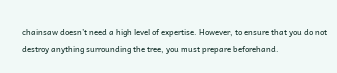chainsaw doesn’t need a high level of expertise. However, to ensure that you do not destroy anything surrounding the tree, you must prepare beforehand.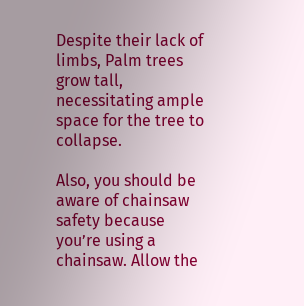Despite their lack of limbs, Palm trees grow tall, necessitating ample space for the tree to collapse.

Also, you should be aware of chainsaw safety because you’re using a chainsaw. Allow the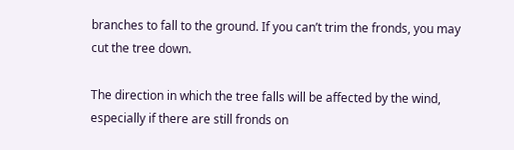branches to fall to the ground. If you can’t trim the fronds, you may cut the tree down.

The direction in which the tree falls will be affected by the wind, especially if there are still fronds on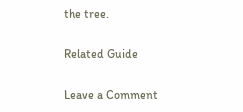the tree.

Related Guide

Leave a Comment